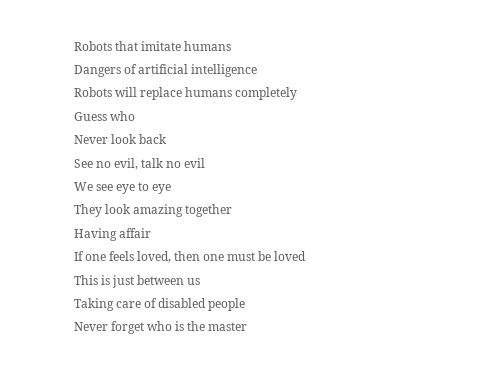Robots that imitate humans
Dangers of artificial intelligence
Robots will replace humans completely
Guess who
Never look back
See no evil, talk no evil
We see eye to eye
They look amazing together
Having affair
If one feels loved, then one must be loved
This is just between us
Taking care of disabled people
Never forget who is the master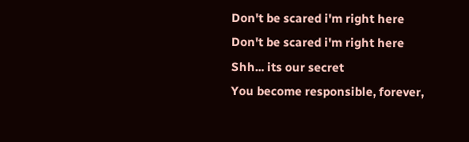Don't be scared i'm right here
Don't be scared i'm right here
Shh... its our secret
You become responsible, forever,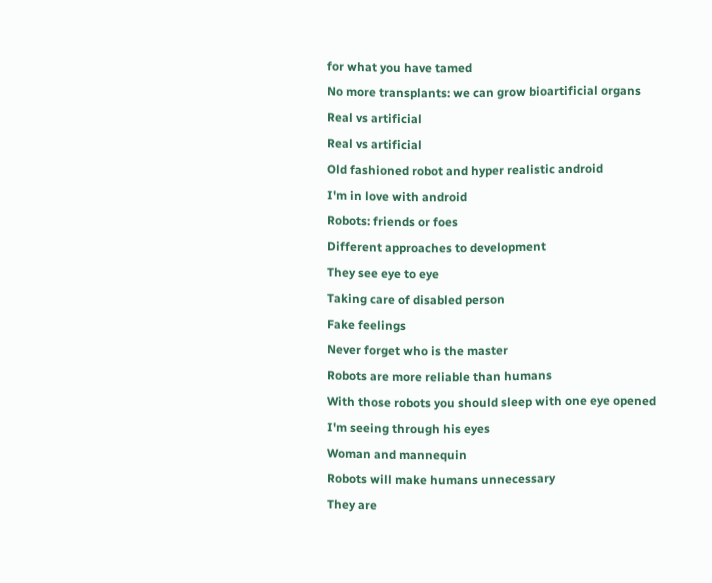for what you have tamed
No more transplants: we can grow bioartificial organs
Real vs artificial
Real vs artificial
Old fashioned robot and hyper realistic android
I'm in love with android
Robots: friends or foes
Different approaches to development
They see eye to eye
Taking care of disabled person
Fake feelings
Never forget who is the master
Robots are more reliable than humans
With those robots you should sleep with one eye opened
I'm seeing through his eyes
Woman and mannequin
Robots will make humans unnecessary
They are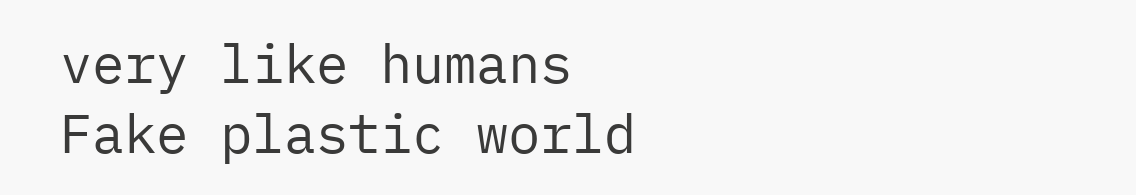very like humans
Fake plastic world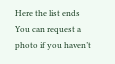Here the list ends
You can request a photo if you haven’t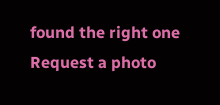found the right one
Request a photo